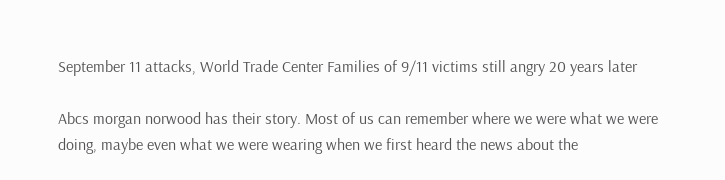September 11 attacks, World Trade Center Families of 9/11 victims still angry 20 years later

Abcs morgan norwood has their story. Most of us can remember where we were what we were doing, maybe even what we were wearing when we first heard the news about the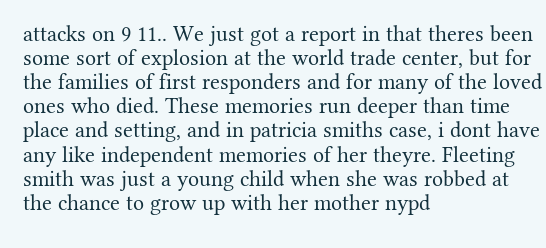attacks on 9 11.. We just got a report in that theres been some sort of explosion at the world trade center, but for the families of first responders and for many of the loved ones who died. These memories run deeper than time place and setting, and in patricia smiths case, i dont have any like independent memories of her theyre. Fleeting smith was just a young child when she was robbed at the chance to grow up with her mother nypd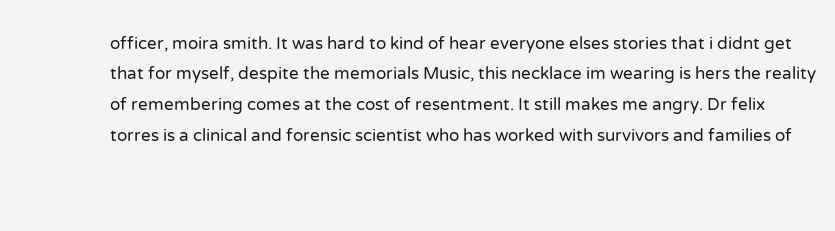officer, moira smith. It was hard to kind of hear everyone elses stories that i didnt get that for myself, despite the memorials Music, this necklace im wearing is hers the reality of remembering comes at the cost of resentment. It still makes me angry. Dr felix torres is a clinical and forensic scientist who has worked with survivors and families of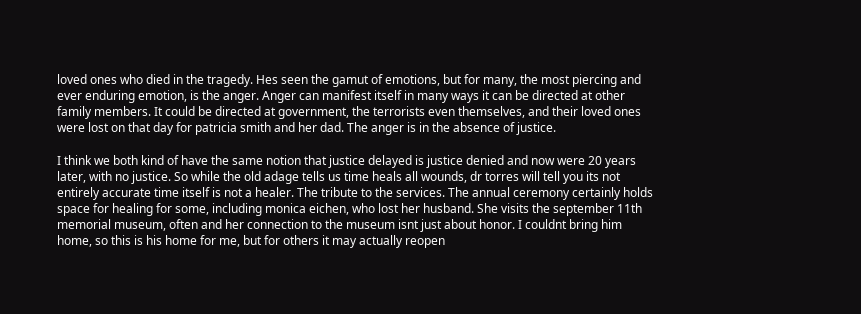loved ones who died in the tragedy. Hes seen the gamut of emotions, but for many, the most piercing and ever enduring emotion, is the anger. Anger can manifest itself in many ways it can be directed at other family members. It could be directed at government, the terrorists even themselves, and their loved ones were lost on that day for patricia smith and her dad. The anger is in the absence of justice.

I think we both kind of have the same notion that justice delayed is justice denied and now were 20 years later, with no justice. So while the old adage tells us time heals all wounds, dr torres will tell you its not entirely accurate time itself is not a healer. The tribute to the services. The annual ceremony certainly holds space for healing for some, including monica eichen, who lost her husband. She visits the september 11th memorial museum, often and her connection to the museum isnt just about honor. I couldnt bring him home, so this is his home for me, but for others it may actually reopen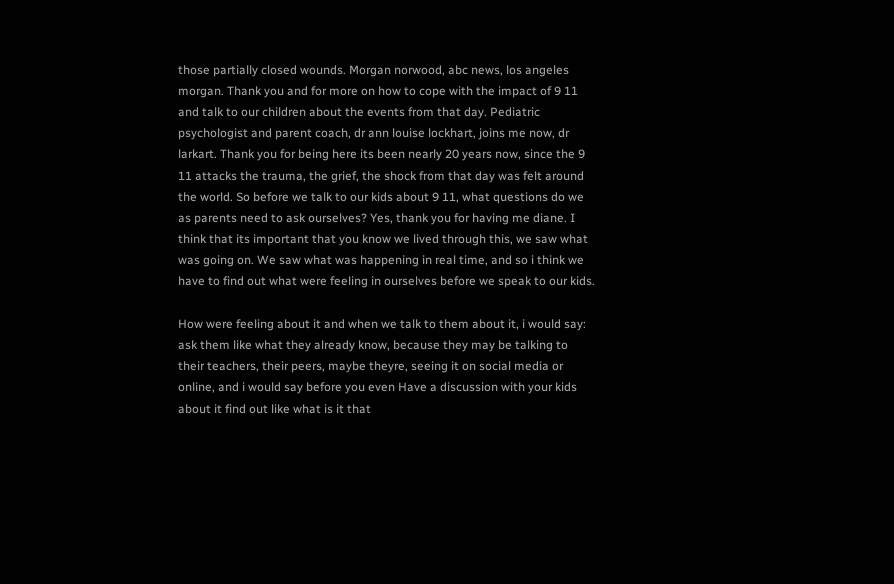those partially closed wounds. Morgan norwood, abc news, los angeles morgan. Thank you and for more on how to cope with the impact of 9 11 and talk to our children about the events from that day. Pediatric psychologist and parent coach, dr ann louise lockhart, joins me now, dr larkart. Thank you for being here its been nearly 20 years now, since the 9 11 attacks the trauma, the grief, the shock from that day was felt around the world. So before we talk to our kids about 9 11, what questions do we as parents need to ask ourselves? Yes, thank you for having me diane. I think that its important that you know we lived through this, we saw what was going on. We saw what was happening in real time, and so i think we have to find out what were feeling in ourselves before we speak to our kids.

How were feeling about it and when we talk to them about it, i would say: ask them like what they already know, because they may be talking to their teachers, their peers, maybe theyre, seeing it on social media or online, and i would say before you even Have a discussion with your kids about it find out like what is it that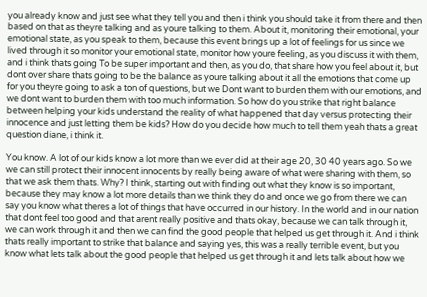you already know and just see what they tell you and then i think you should take it from there and then based on that as theyre talking and as youre talking to them. About it, monitoring their emotional, your emotional state, as you speak to them, because this event brings up a lot of feelings for us since we lived through it so monitor your emotional state, monitor how youre feeling, as you discuss it with them, and i think thats going To be super important and then, as you do, that share how you feel about it, but dont over share thats going to be the balance as youre talking about it all the emotions that come up for you theyre going to ask a ton of questions, but we Dont want to burden them with our emotions, and we dont want to burden them with too much information. So how do you strike that right balance between helping your kids understand the reality of what happened that day versus protecting their innocence and just letting them be kids? How do you decide how much to tell them yeah thats a great question diane, i think it.

You know. A lot of our kids know a lot more than we ever did at their age 20, 30 40 years ago. So we we can still protect their innocent innocents by really being aware of what were sharing with them, so that we ask them thats. Why? I think, starting out with finding out what they know is so important, because they may know a lot more details than we think they do and once we go from there we can say you know what theres a lot of things that have occurred in our history. In the world and in our nation that dont feel too good and that arent really positive and thats okay, because we can talk through it, we can work through it and then we can find the good people that helped us get through it. And i think thats really important to strike that balance and saying yes, this was a really terrible event, but you know what lets talk about the good people that helped us get through it and lets talk about how we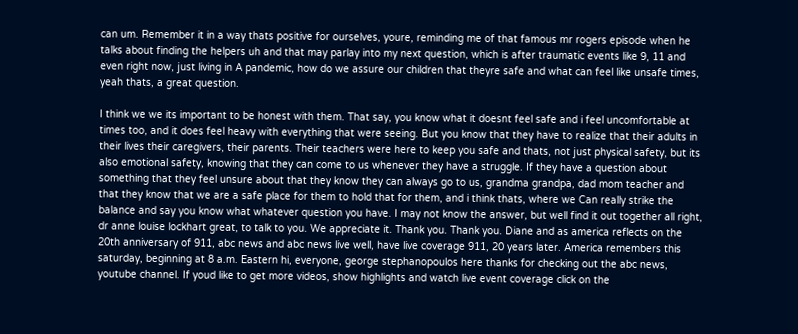can um. Remember it in a way thats positive for ourselves, youre, reminding me of that famous mr rogers episode when he talks about finding the helpers uh and that may parlay into my next question, which is after traumatic events like 9, 11 and even right now, just living in A pandemic, how do we assure our children that theyre safe and what can feel like unsafe times, yeah thats, a great question.

I think we we its important to be honest with them. That say, you know what it doesnt feel safe and i feel uncomfortable at times too, and it does feel heavy with everything that were seeing. But you know that they have to realize that their adults in their lives their caregivers, their parents. Their teachers were here to keep you safe and thats, not just physical safety, but its also emotional safety, knowing that they can come to us whenever they have a struggle. If they have a question about something that they feel unsure about that they know they can always go to us, grandma grandpa, dad mom teacher and that they know that we are a safe place for them to hold that for them, and i think thats, where we Can really strike the balance and say you know what whatever question you have. I may not know the answer, but well find it out together all right, dr anne louise lockhart great, to talk to you. We appreciate it. Thank you. Thank you. Diane and as america reflects on the 20th anniversary of 911, abc news and abc news live well, have live coverage 911, 20 years later. America remembers this saturday, beginning at 8 a.m. Eastern hi, everyone, george stephanopoulos here thanks for checking out the abc news, youtube channel. If youd like to get more videos, show highlights and watch live event coverage click on the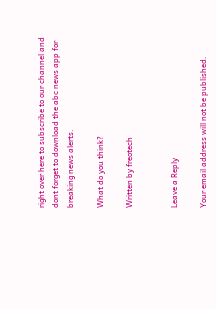right over here to subscribe to our channel and dont forget to download the abc news app for breaking news alerts.

What do you think?

Written by freotech


Leave a Reply

Your email address will not be published.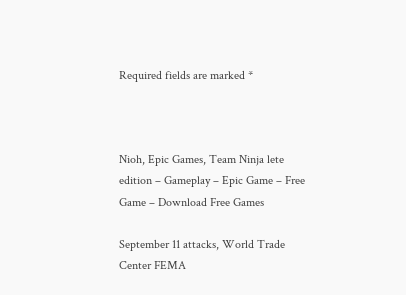Required fields are marked *



Nioh, Epic Games, Team Ninja lete edition – Gameplay – Epic Game – Free Game – Download Free Games

September 11 attacks, World Trade Center FEMA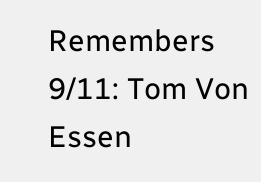Remembers 9/11: Tom Von Essen